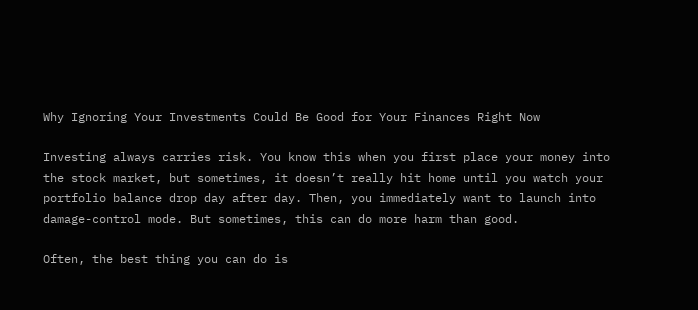Why Ignoring Your Investments Could Be Good for Your Finances Right Now

Investing always carries risk. You know this when you first place your money into the stock market, but sometimes, it doesn’t really hit home until you watch your portfolio balance drop day after day. Then, you immediately want to launch into damage-control mode. But sometimes, this can do more harm than good.

Often, the best thing you can do is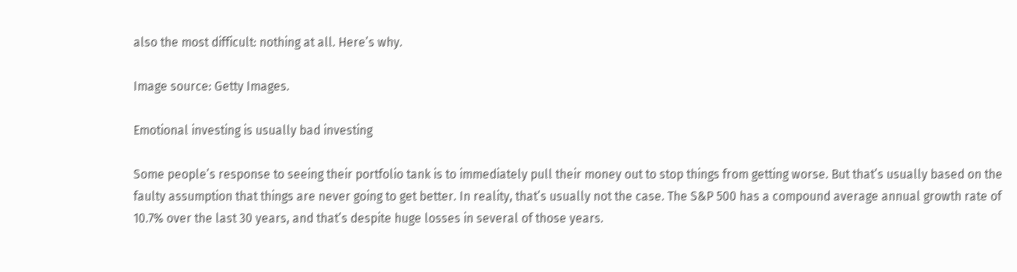also the most difficult: nothing at all. Here’s why.

Image source: Getty Images.

Emotional investing is usually bad investing

Some people’s response to seeing their portfolio tank is to immediately pull their money out to stop things from getting worse. But that’s usually based on the faulty assumption that things are never going to get better. In reality, that’s usually not the case. The S&P 500 has a compound average annual growth rate of 10.7% over the last 30 years, and that’s despite huge losses in several of those years.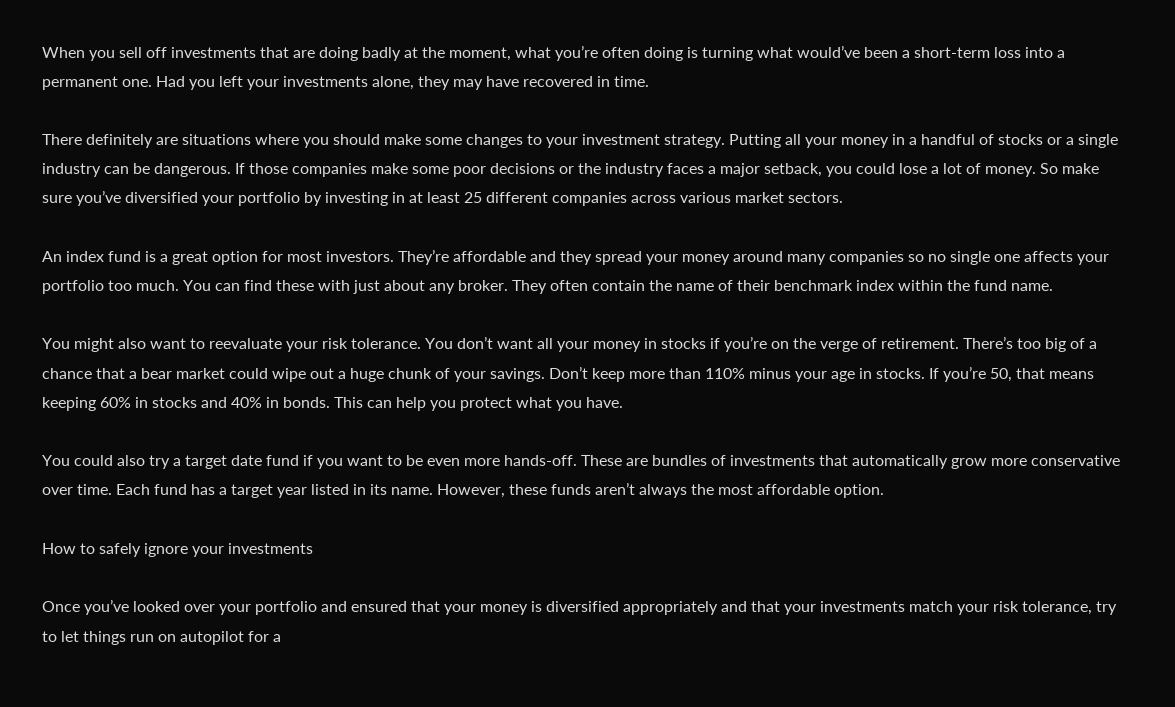When you sell off investments that are doing badly at the moment, what you’re often doing is turning what would’ve been a short-term loss into a permanent one. Had you left your investments alone, they may have recovered in time.

There definitely are situations where you should make some changes to your investment strategy. Putting all your money in a handful of stocks or a single industry can be dangerous. If those companies make some poor decisions or the industry faces a major setback, you could lose a lot of money. So make sure you’ve diversified your portfolio by investing in at least 25 different companies across various market sectors.

An index fund is a great option for most investors. They’re affordable and they spread your money around many companies so no single one affects your portfolio too much. You can find these with just about any broker. They often contain the name of their benchmark index within the fund name.

You might also want to reevaluate your risk tolerance. You don’t want all your money in stocks if you’re on the verge of retirement. There’s too big of a chance that a bear market could wipe out a huge chunk of your savings. Don’t keep more than 110% minus your age in stocks. If you’re 50, that means keeping 60% in stocks and 40% in bonds. This can help you protect what you have.

You could also try a target date fund if you want to be even more hands-off. These are bundles of investments that automatically grow more conservative over time. Each fund has a target year listed in its name. However, these funds aren’t always the most affordable option.

How to safely ignore your investments

Once you’ve looked over your portfolio and ensured that your money is diversified appropriately and that your investments match your risk tolerance, try to let things run on autopilot for a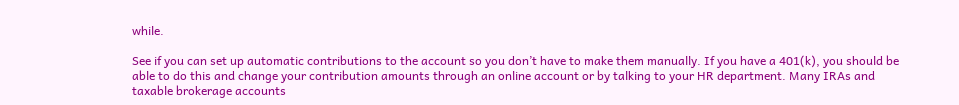while.

See if you can set up automatic contributions to the account so you don’t have to make them manually. If you have a 401(k), you should be able to do this and change your contribution amounts through an online account or by talking to your HR department. Many IRAs and taxable brokerage accounts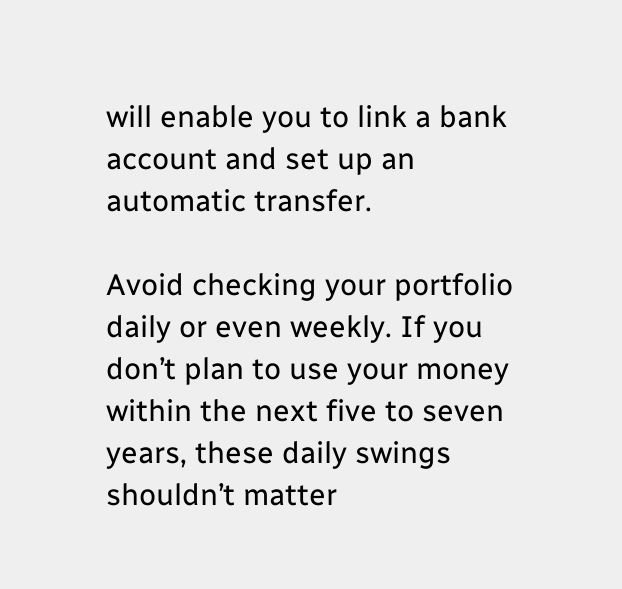will enable you to link a bank account and set up an automatic transfer.

Avoid checking your portfolio daily or even weekly. If you don’t plan to use your money within the next five to seven years, these daily swings shouldn’t matter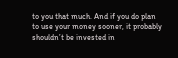to you that much. And if you do plan to use your money sooner, it probably shouldn’t be invested in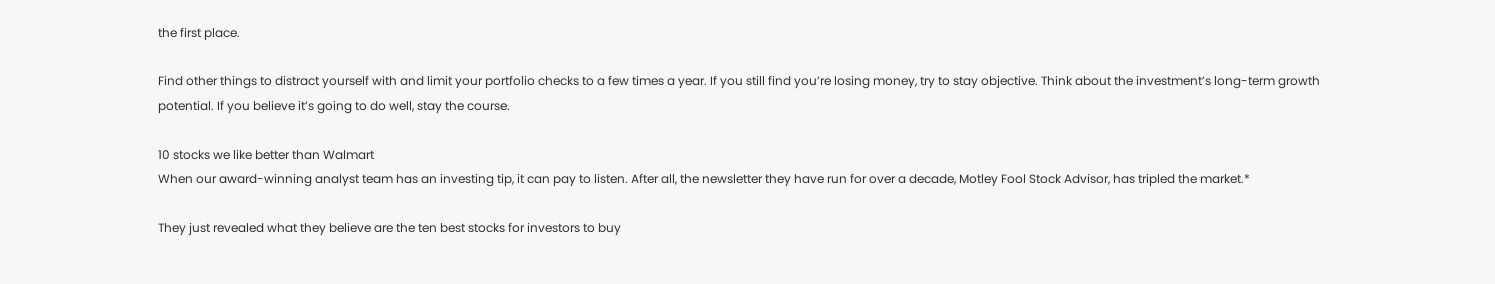the first place.

Find other things to distract yourself with and limit your portfolio checks to a few times a year. If you still find you’re losing money, try to stay objective. Think about the investment’s long-term growth potential. If you believe it’s going to do well, stay the course.

10 stocks we like better than Walmart
When our award-winning analyst team has an investing tip, it can pay to listen. After all, the newsletter they have run for over a decade, Motley Fool Stock Advisor, has tripled the market.*

They just revealed what they believe are the ten best stocks for investors to buy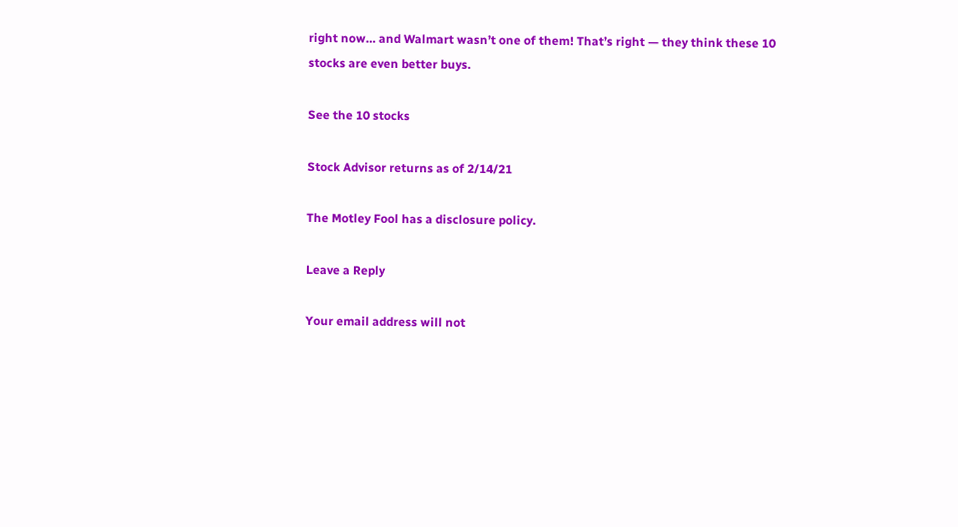right now… and Walmart wasn’t one of them! That’s right — they think these 10 stocks are even better buys.

See the 10 stocks

Stock Advisor returns as of 2/14/21

The Motley Fool has a disclosure policy.

Leave a Reply

Your email address will not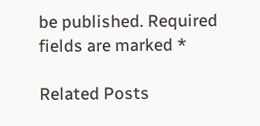be published. Required fields are marked *

Related Posts